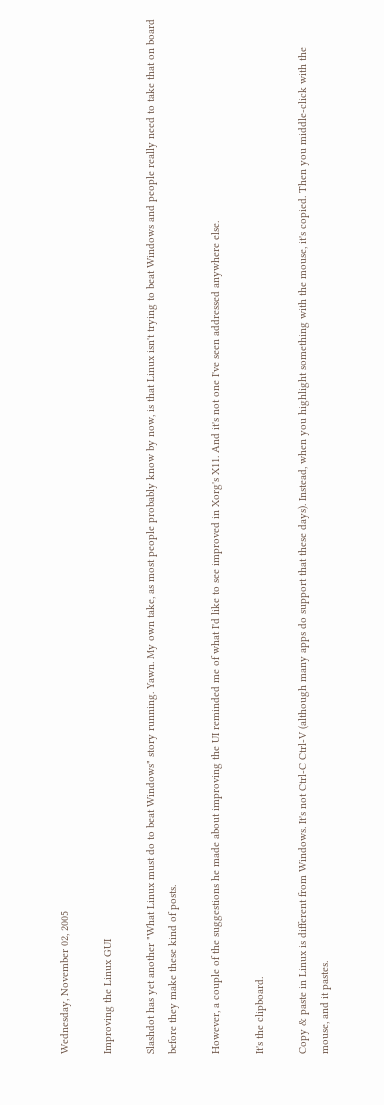Wednesday, November 02, 2005

Improving the Linux GUI

Slashdot has yet another "What Linux must do to beat Windows" story running. Yawn. My own take, as most people probably know by now, is that Linux isn't trying to beat Windows and people really need to take that on board before they make these kind of posts.

However, a couple of the suggestions he made about improving the UI reminded me of what I'd like to see improved in Xorg's X11. And it's not one I've seen addressed anywhere else.

It's the clipboard.

Copy & paste in Linux is different from Windows. It's not Ctrl-C Ctrl-V (although many apps do support that these days). Instead, when you highlight something with the mouse, it's copied. Then you middle-click with the mouse, and it pastes.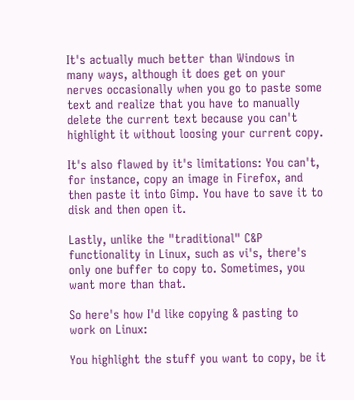It's actually much better than Windows in many ways, although it does get on your nerves occasionally when you go to paste some text and realize that you have to manually delete the current text because you can't highlight it without loosing your current copy.

It's also flawed by it's limitations: You can't, for instance, copy an image in Firefox, and then paste it into Gimp. You have to save it to disk and then open it.

Lastly, unlike the "traditional" C&P functionality in Linux, such as vi's, there's only one buffer to copy to. Sometimes, you want more than that.

So here's how I'd like copying & pasting to work on Linux:

You highlight the stuff you want to copy, be it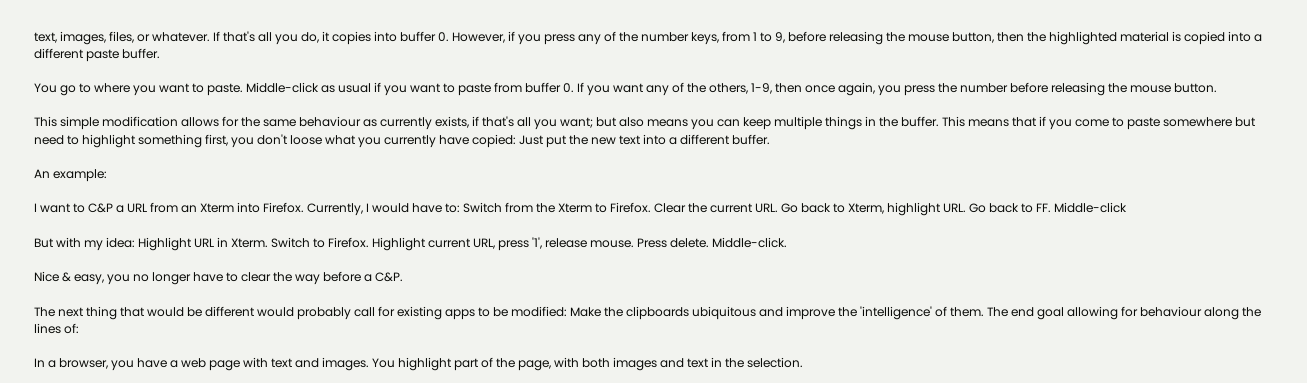text, images, files, or whatever. If that's all you do, it copies into buffer 0. However, if you press any of the number keys, from 1 to 9, before releasing the mouse button, then the highlighted material is copied into a different paste buffer.

You go to where you want to paste. Middle-click as usual if you want to paste from buffer 0. If you want any of the others, 1-9, then once again, you press the number before releasing the mouse button.

This simple modification allows for the same behaviour as currently exists, if that's all you want; but also means you can keep multiple things in the buffer. This means that if you come to paste somewhere but need to highlight something first, you don't loose what you currently have copied: Just put the new text into a different buffer.

An example:

I want to C&P a URL from an Xterm into Firefox. Currently, I would have to: Switch from the Xterm to Firefox. Clear the current URL. Go back to Xterm, highlight URL. Go back to FF. Middle-click

But with my idea: Highlight URL in Xterm. Switch to Firefox. Highlight current URL, press '1', release mouse. Press delete. Middle-click.

Nice & easy, you no longer have to clear the way before a C&P.

The next thing that would be different would probably call for existing apps to be modified: Make the clipboards ubiquitous and improve the 'intelligence' of them. The end goal allowing for behaviour along the lines of:

In a browser, you have a web page with text and images. You highlight part of the page, with both images and text in the selection.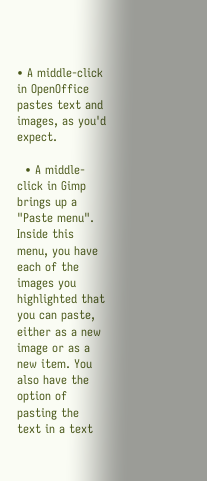• A middle-click in OpenOffice pastes text and images, as you'd expect.

  • A middle-click in Gimp brings up a "Paste menu". Inside this menu, you have each of the images you highlighted that you can paste, either as a new image or as a new item. You also have the option of pasting the text in a text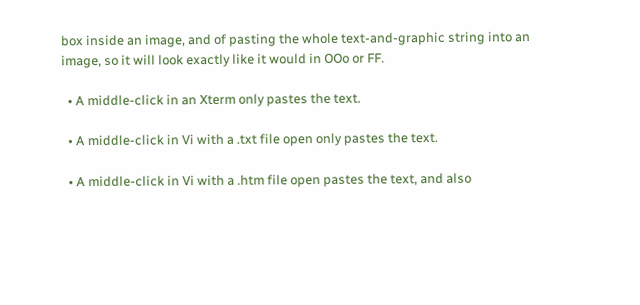box inside an image, and of pasting the whole text-and-graphic string into an image, so it will look exactly like it would in OOo or FF.

  • A middle-click in an Xterm only pastes the text.

  • A middle-click in Vi with a .txt file open only pastes the text.

  • A middle-click in Vi with a .htm file open pastes the text, and also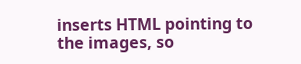inserts HTML pointing to the images, so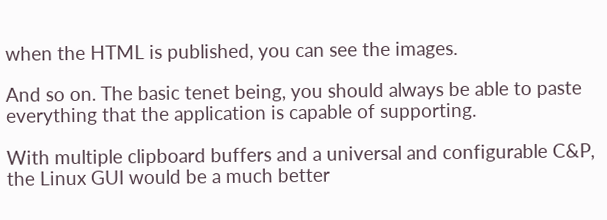when the HTML is published, you can see the images.

And so on. The basic tenet being, you should always be able to paste everything that the application is capable of supporting.

With multiple clipboard buffers and a universal and configurable C&P, the Linux GUI would be a much better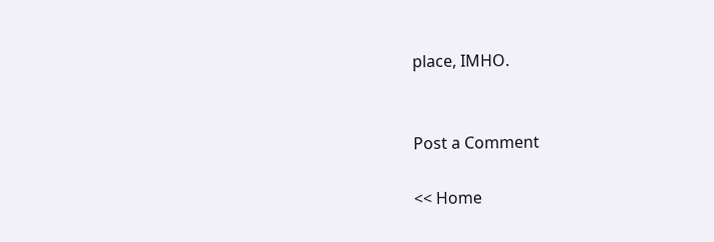place, IMHO.


Post a Comment

<< Home